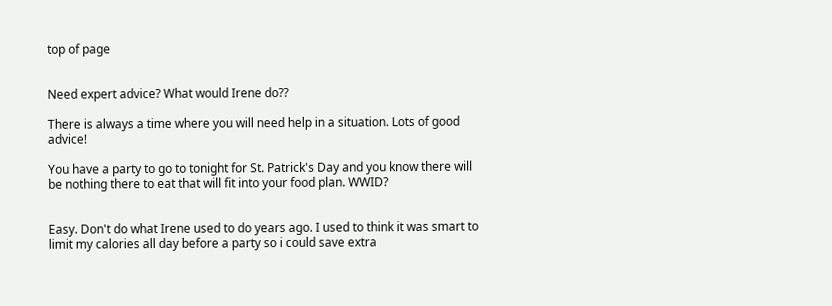top of page


Need expert advice? What would Irene do??

There is always a time where you will need help in a situation. Lots of good advice!

You have a party to go to tonight for St. Patrick's Day and you know there will be nothing there to eat that will fit into your food plan. WWID?


Easy. Don't do what Irene used to do years ago. I used to think it was smart to limit my calories all day before a party so i could save extra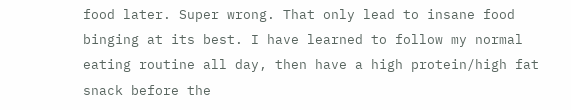food later. Super wrong. That only lead to insane food binging at its best. I have learned to follow my normal eating routine all day, then have a high protein/high fat snack before the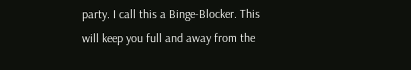party. I call this a Binge-Blocker. This will keep you full and away from the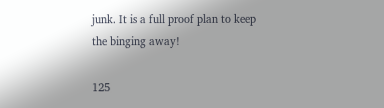junk. It is a full proof plan to keep the binging away!

125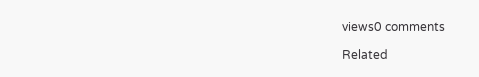views0 comments

Related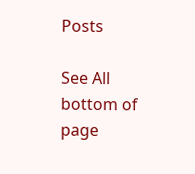Posts

See All
bottom of page